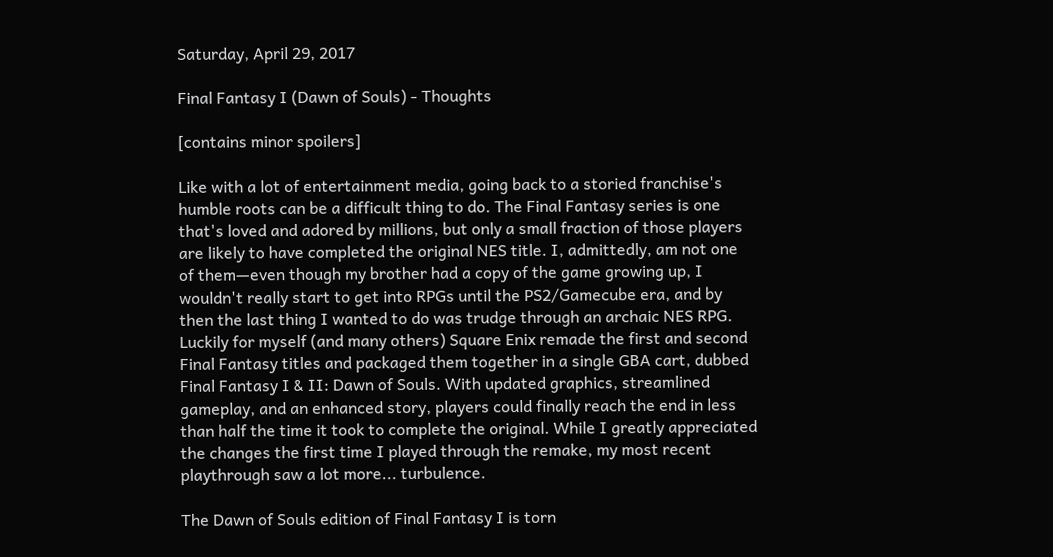Saturday, April 29, 2017

Final Fantasy I (Dawn of Souls) - Thoughts

[contains minor spoilers]

Like with a lot of entertainment media, going back to a storied franchise's humble roots can be a difficult thing to do. The Final Fantasy series is one that's loved and adored by millions, but only a small fraction of those players are likely to have completed the original NES title. I, admittedly, am not one of them—even though my brother had a copy of the game growing up, I wouldn't really start to get into RPGs until the PS2/Gamecube era, and by then the last thing I wanted to do was trudge through an archaic NES RPG. Luckily for myself (and many others) Square Enix remade the first and second Final Fantasy titles and packaged them together in a single GBA cart, dubbed Final Fantasy I & II: Dawn of Souls. With updated graphics, streamlined gameplay, and an enhanced story, players could finally reach the end in less than half the time it took to complete the original. While I greatly appreciated the changes the first time I played through the remake, my most recent playthrough saw a lot more... turbulence.

The Dawn of Souls edition of Final Fantasy I is torn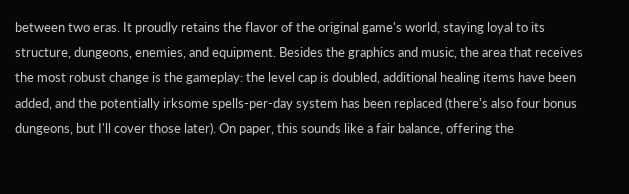between two eras. It proudly retains the flavor of the original game's world, staying loyal to its structure, dungeons, enemies, and equipment. Besides the graphics and music, the area that receives the most robust change is the gameplay: the level cap is doubled, additional healing items have been added, and the potentially irksome spells-per-day system has been replaced (there's also four bonus dungeons, but I'll cover those later). On paper, this sounds like a fair balance, offering the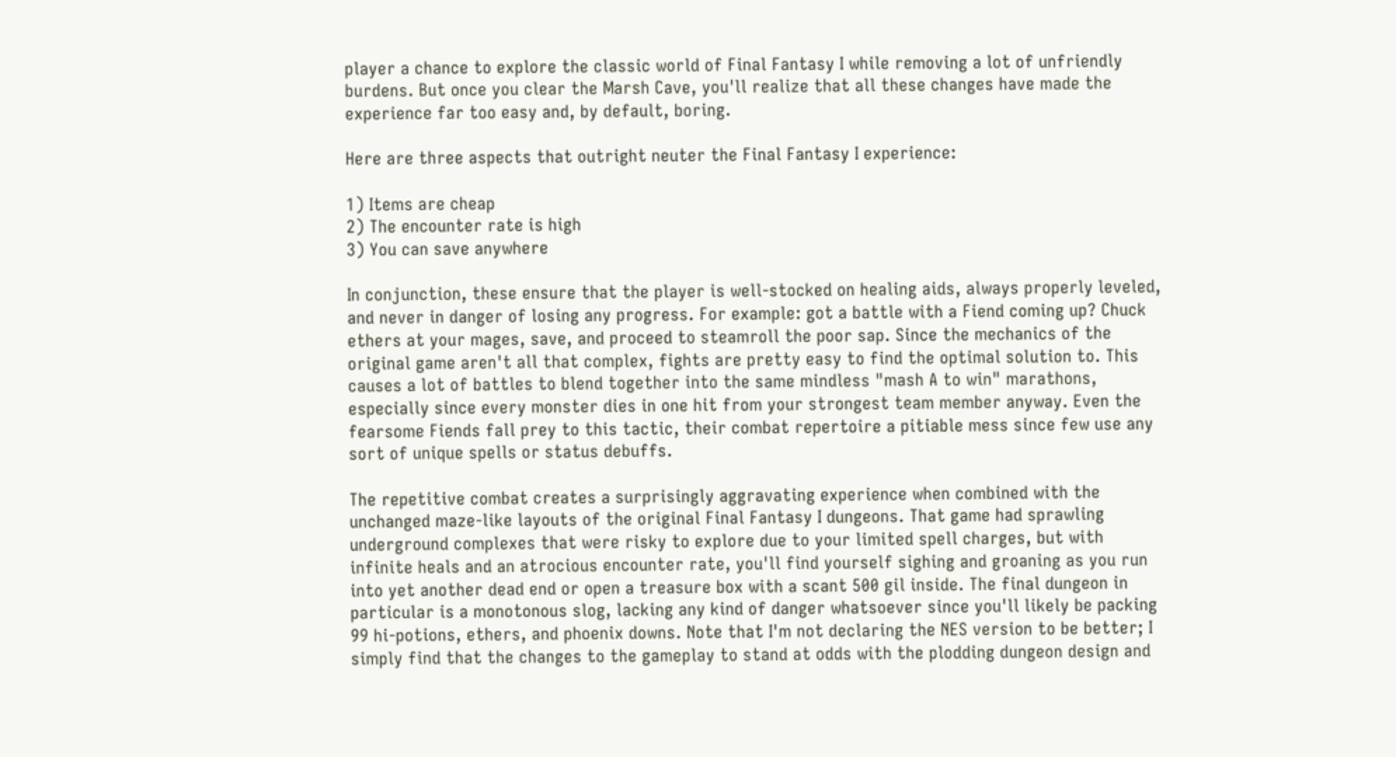player a chance to explore the classic world of Final Fantasy I while removing a lot of unfriendly burdens. But once you clear the Marsh Cave, you'll realize that all these changes have made the experience far too easy and, by default, boring.

Here are three aspects that outright neuter the Final Fantasy I experience:

1) Items are cheap
2) The encounter rate is high
3) You can save anywhere

In conjunction, these ensure that the player is well-stocked on healing aids, always properly leveled, and never in danger of losing any progress. For example: got a battle with a Fiend coming up? Chuck ethers at your mages, save, and proceed to steamroll the poor sap. Since the mechanics of the original game aren't all that complex, fights are pretty easy to find the optimal solution to. This causes a lot of battles to blend together into the same mindless "mash A to win" marathons, especially since every monster dies in one hit from your strongest team member anyway. Even the fearsome Fiends fall prey to this tactic, their combat repertoire a pitiable mess since few use any sort of unique spells or status debuffs.

The repetitive combat creates a surprisingly aggravating experience when combined with the unchanged maze-like layouts of the original Final Fantasy I dungeons. That game had sprawling underground complexes that were risky to explore due to your limited spell charges, but with infinite heals and an atrocious encounter rate, you'll find yourself sighing and groaning as you run into yet another dead end or open a treasure box with a scant 500 gil inside. The final dungeon in particular is a monotonous slog, lacking any kind of danger whatsoever since you'll likely be packing 99 hi-potions, ethers, and phoenix downs. Note that I'm not declaring the NES version to be better; I simply find that the changes to the gameplay to stand at odds with the plodding dungeon design and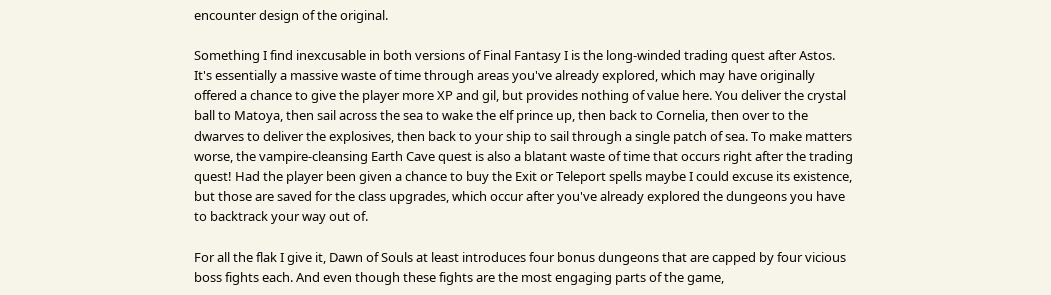encounter design of the original.

Something I find inexcusable in both versions of Final Fantasy I is the long-winded trading quest after Astos. It's essentially a massive waste of time through areas you've already explored, which may have originally offered a chance to give the player more XP and gil, but provides nothing of value here. You deliver the crystal ball to Matoya, then sail across the sea to wake the elf prince up, then back to Cornelia, then over to the dwarves to deliver the explosives, then back to your ship to sail through a single patch of sea. To make matters worse, the vampire-cleansing Earth Cave quest is also a blatant waste of time that occurs right after the trading quest! Had the player been given a chance to buy the Exit or Teleport spells maybe I could excuse its existence, but those are saved for the class upgrades, which occur after you've already explored the dungeons you have to backtrack your way out of.

For all the flak I give it, Dawn of Souls at least introduces four bonus dungeons that are capped by four vicious boss fights each. And even though these fights are the most engaging parts of the game,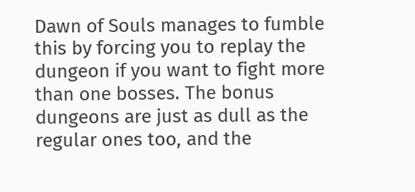Dawn of Souls manages to fumble this by forcing you to replay the dungeon if you want to fight more than one bosses. The bonus dungeons are just as dull as the regular ones too, and the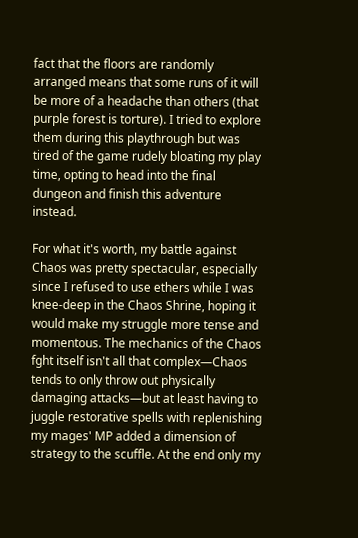fact that the floors are randomly arranged means that some runs of it will be more of a headache than others (that purple forest is torture). I tried to explore them during this playthrough but was tired of the game rudely bloating my play time, opting to head into the final dungeon and finish this adventure instead.

For what it's worth, my battle against Chaos was pretty spectacular, especially since I refused to use ethers while I was knee-deep in the Chaos Shrine, hoping it would make my struggle more tense and momentous. The mechanics of the Chaos fght itself isn't all that complex—Chaos tends to only throw out physically damaging attacks—but at least having to juggle restorative spells with replenishing my mages' MP added a dimension of strategy to the scuffle. At the end only my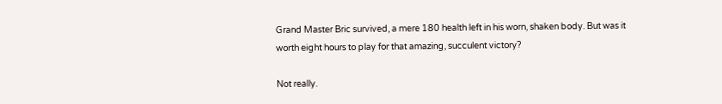Grand Master Bric survived, a mere 180 health left in his worn, shaken body. But was it worth eight hours to play for that amazing, succulent victory?

Not really.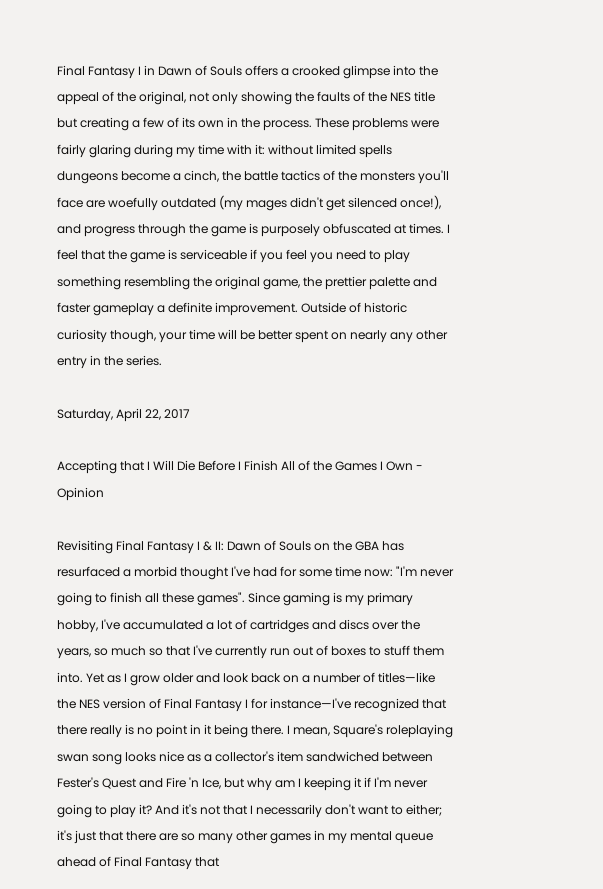Final Fantasy I in Dawn of Souls offers a crooked glimpse into the appeal of the original, not only showing the faults of the NES title but creating a few of its own in the process. These problems were fairly glaring during my time with it: without limited spells dungeons become a cinch, the battle tactics of the monsters you'll face are woefully outdated (my mages didn't get silenced once!), and progress through the game is purposely obfuscated at times. I feel that the game is serviceable if you feel you need to play something resembling the original game, the prettier palette and faster gameplay a definite improvement. Outside of historic curiosity though, your time will be better spent on nearly any other entry in the series.

Saturday, April 22, 2017

Accepting that I Will Die Before I Finish All of the Games I Own - Opinion

Revisiting Final Fantasy I & II: Dawn of Souls on the GBA has resurfaced a morbid thought I've had for some time now: "I'm never going to finish all these games". Since gaming is my primary hobby, I've accumulated a lot of cartridges and discs over the years, so much so that I've currently run out of boxes to stuff them into. Yet as I grow older and look back on a number of titles—like the NES version of Final Fantasy I for instance—I've recognized that there really is no point in it being there. I mean, Square's roleplaying swan song looks nice as a collector's item sandwiched between Fester's Quest and Fire 'n Ice, but why am I keeping it if I'm never going to play it? And it's not that I necessarily don't want to either; it's just that there are so many other games in my mental queue ahead of Final Fantasy that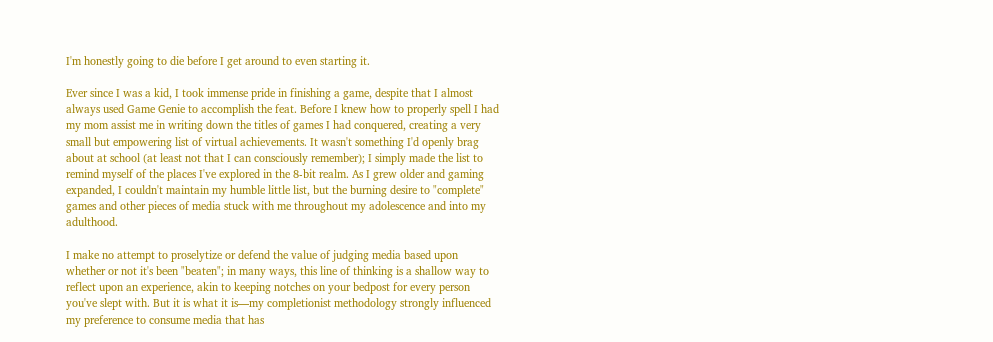I'm honestly going to die before I get around to even starting it.

Ever since I was a kid, I took immense pride in finishing a game, despite that I almost always used Game Genie to accomplish the feat. Before I knew how to properly spell I had my mom assist me in writing down the titles of games I had conquered, creating a very small but empowering list of virtual achievements. It wasn't something I'd openly brag about at school (at least not that I can consciously remember); I simply made the list to remind myself of the places I've explored in the 8-bit realm. As I grew older and gaming expanded, I couldn't maintain my humble little list, but the burning desire to "complete" games and other pieces of media stuck with me throughout my adolescence and into my adulthood.

I make no attempt to proselytize or defend the value of judging media based upon whether or not it's been "beaten"; in many ways, this line of thinking is a shallow way to reflect upon an experience, akin to keeping notches on your bedpost for every person you've slept with. But it is what it is—my completionist methodology strongly influenced my preference to consume media that has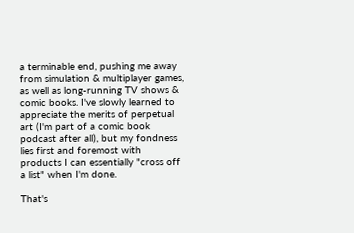a terminable end, pushing me away from simulation & multiplayer games, as well as long-running TV shows & comic books. I've slowly learned to appreciate the merits of perpetual art (I'm part of a comic book podcast after all), but my fondness lies first and foremost with products I can essentially "cross off a list" when I'm done.

That's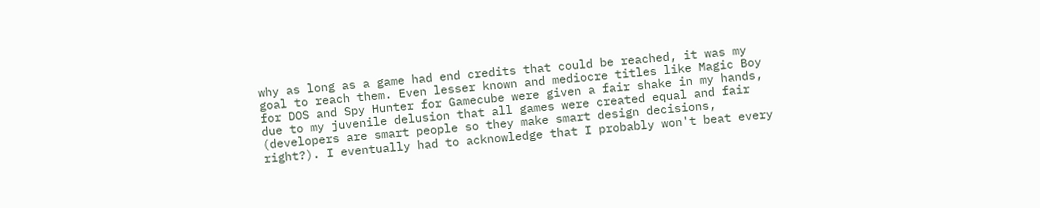why as long as a game had end credits that could be reached, it was my goal to reach them. Even lesser known and mediocre titles like Magic Boy for DOS and Spy Hunter for Gamecube were given a fair shake in my hands, due to my juvenile delusion that all games were created equal and fair (developers are smart people so they make smart design decisions, right?). I eventually had to acknowledge that I probably won't beat every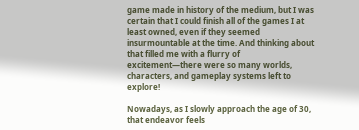game made in history of the medium, but I was certain that I could finish all of the games I at least owned, even if they seemed insurmountable at the time. And thinking about that filled me with a flurry of excitement—there were so many worlds, characters, and gameplay systems left to explore!

Nowadays, as I slowly approach the age of 30, that endeavor feels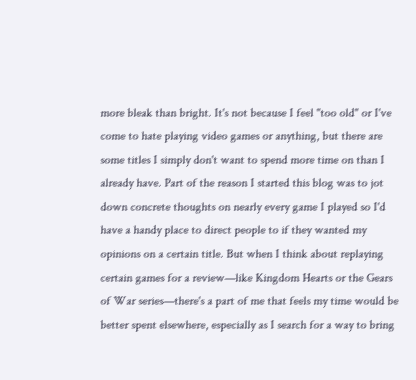more bleak than bright. It's not because I feel "too old" or I've come to hate playing video games or anything, but there are some titles I simply don't want to spend more time on than I already have. Part of the reason I started this blog was to jot down concrete thoughts on nearly every game I played so I'd have a handy place to direct people to if they wanted my opinions on a certain title. But when I think about replaying certain games for a review—like Kingdom Hearts or the Gears of War series—there's a part of me that feels my time would be better spent elsewhere, especially as I search for a way to bring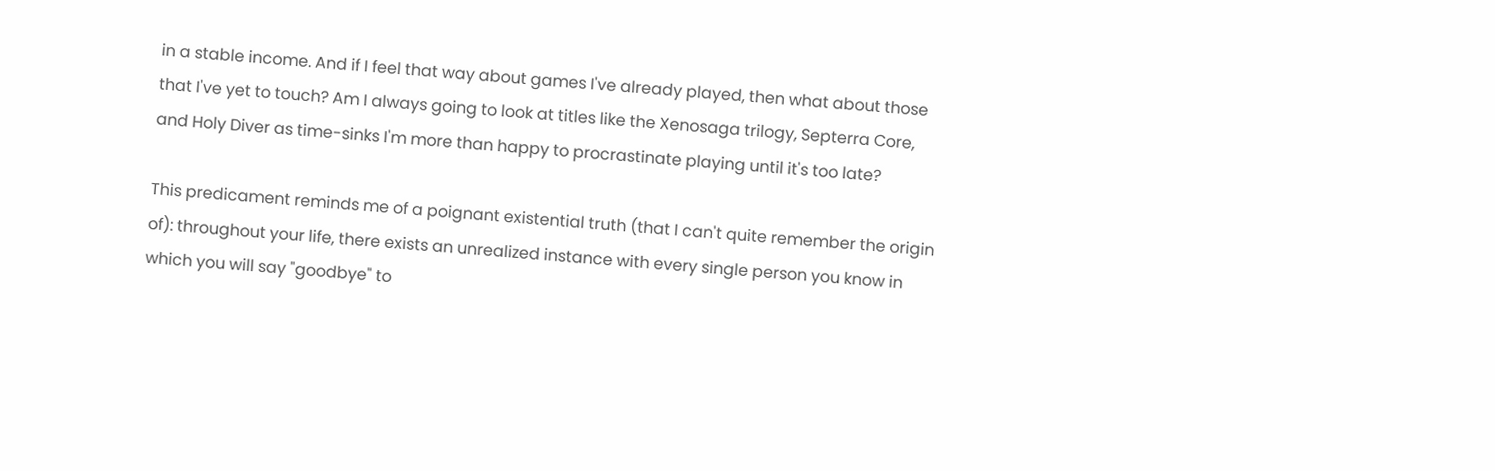in a stable income. And if I feel that way about games I've already played, then what about those that I've yet to touch? Am I always going to look at titles like the Xenosaga trilogy, Septerra Core, and Holy Diver as time-sinks I'm more than happy to procrastinate playing until it's too late?

This predicament reminds me of a poignant existential truth (that I can't quite remember the origin of): throughout your life, there exists an unrealized instance with every single person you know in which you will say "goodbye" to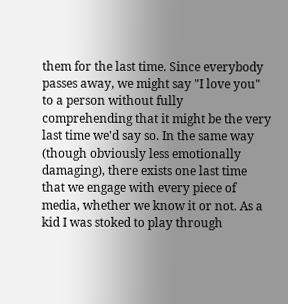them for the last time. Since everybody passes away, we might say "I love you" to a person without fully comprehending that it might be the very last time we'd say so. In the same way (though obviously less emotionally damaging), there exists one last time that we engage with every piece of media, whether we know it or not. As a kid I was stoked to play through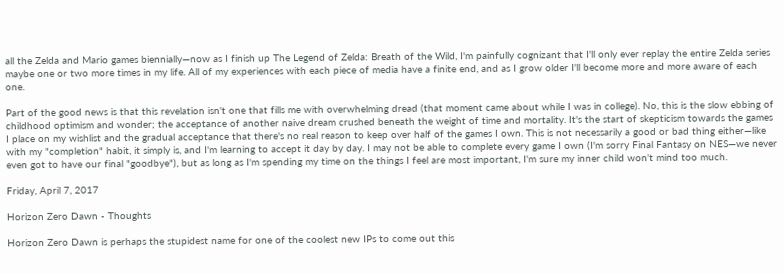all the Zelda and Mario games biennially—now as I finish up The Legend of Zelda: Breath of the Wild, I'm painfully cognizant that I'll only ever replay the entire Zelda series maybe one or two more times in my life. All of my experiences with each piece of media have a finite end, and as I grow older I'll become more and more aware of each one.

Part of the good news is that this revelation isn't one that fills me with overwhelming dread (that moment came about while I was in college). No, this is the slow ebbing of childhood optimism and wonder; the acceptance of another naive dream crushed beneath the weight of time and mortality. It's the start of skepticism towards the games I place on my wishlist and the gradual acceptance that there's no real reason to keep over half of the games I own. This is not necessarily a good or bad thing either—like with my "completion" habit, it simply is, and I'm learning to accept it day by day. I may not be able to complete every game I own (I'm sorry Final Fantasy on NES—we never even got to have our final "goodbye"), but as long as I'm spending my time on the things I feel are most important, I'm sure my inner child won't mind too much.

Friday, April 7, 2017

Horizon Zero Dawn - Thoughts

Horizon Zero Dawn is perhaps the stupidest name for one of the coolest new IPs to come out this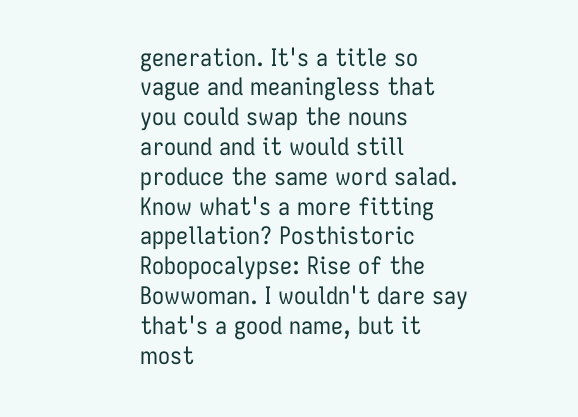generation. It's a title so vague and meaningless that you could swap the nouns around and it would still produce the same word salad. Know what's a more fitting appellation? Posthistoric Robopocalypse: Rise of the Bowwoman. I wouldn't dare say that's a good name, but it most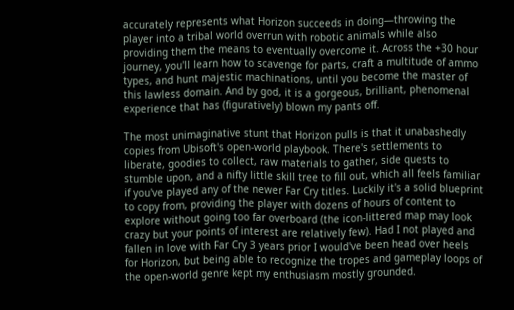accurately represents what Horizon succeeds in doing—throwing the player into a tribal world overrun with robotic animals while also providing them the means to eventually overcome it. Across the +30 hour journey, you'll learn how to scavenge for parts, craft a multitude of ammo types, and hunt majestic machinations, until you become the master of this lawless domain. And by god, it is a gorgeous, brilliant, phenomenal experience that has (figuratively) blown my pants off.

The most unimaginative stunt that Horizon pulls is that it unabashedly copies from Ubisoft's open-world playbook. There's settlements to liberate, goodies to collect, raw materials to gather, side quests to stumble upon, and a nifty little skill tree to fill out, which all feels familiar if you've played any of the newer Far Cry titles. Luckily it's a solid blueprint to copy from, providing the player with dozens of hours of content to explore without going too far overboard (the icon-littered map may look crazy but your points of interest are relatively few). Had I not played and fallen in love with Far Cry 3 years prior I would've been head over heels for Horizon, but being able to recognize the tropes and gameplay loops of the open-world genre kept my enthusiasm mostly grounded.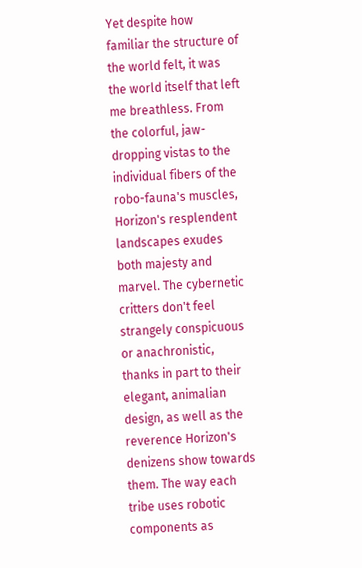Yet despite how familiar the structure of the world felt, it was the world itself that left me breathless. From the colorful, jaw-dropping vistas to the individual fibers of the robo-fauna's muscles, Horizon's resplendent landscapes exudes both majesty and marvel. The cybernetic critters don't feel strangely conspicuous or anachronistic, thanks in part to their elegant, animalian design, as well as the reverence Horizon's denizens show towards them. The way each tribe uses robotic components as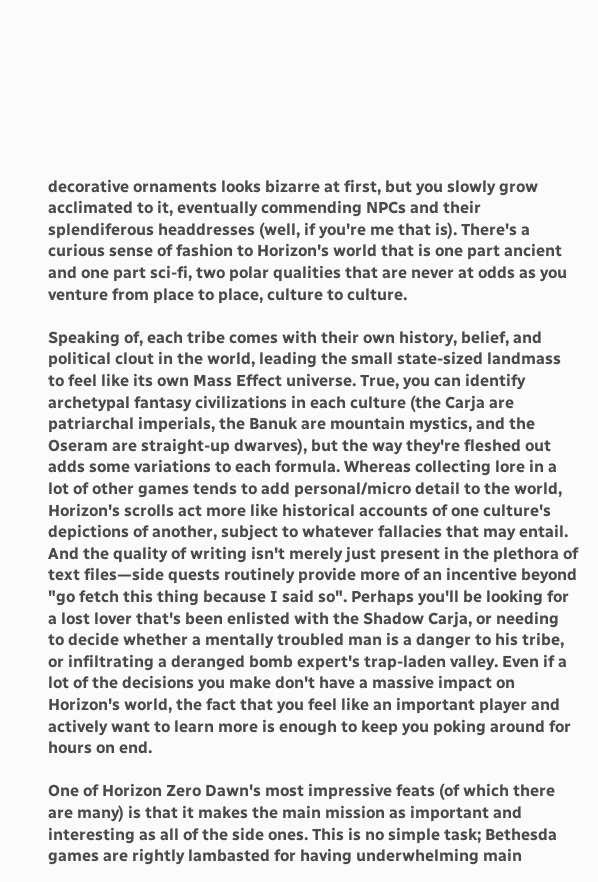decorative ornaments looks bizarre at first, but you slowly grow acclimated to it, eventually commending NPCs and their splendiferous headdresses (well, if you're me that is). There's a curious sense of fashion to Horizon's world that is one part ancient and one part sci-fi, two polar qualities that are never at odds as you venture from place to place, culture to culture.

Speaking of, each tribe comes with their own history, belief, and political clout in the world, leading the small state-sized landmass to feel like its own Mass Effect universe. True, you can identify archetypal fantasy civilizations in each culture (the Carja are patriarchal imperials, the Banuk are mountain mystics, and the Oseram are straight-up dwarves), but the way they're fleshed out adds some variations to each formula. Whereas collecting lore in a lot of other games tends to add personal/micro detail to the world, Horizon's scrolls act more like historical accounts of one culture's depictions of another, subject to whatever fallacies that may entail. And the quality of writing isn't merely just present in the plethora of text files—side quests routinely provide more of an incentive beyond "go fetch this thing because I said so". Perhaps you'll be looking for a lost lover that's been enlisted with the Shadow Carja, or needing to decide whether a mentally troubled man is a danger to his tribe, or infiltrating a deranged bomb expert's trap-laden valley. Even if a lot of the decisions you make don't have a massive impact on Horizon's world, the fact that you feel like an important player and actively want to learn more is enough to keep you poking around for hours on end.

One of Horizon Zero Dawn's most impressive feats (of which there are many) is that it makes the main mission as important and interesting as all of the side ones. This is no simple task; Bethesda games are rightly lambasted for having underwhelming main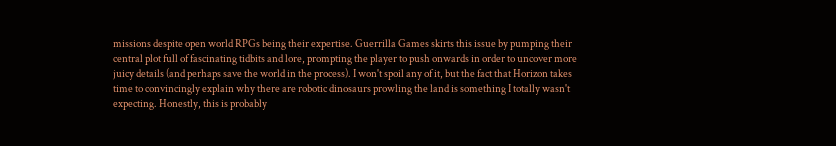missions despite open world RPGs being their expertise. Guerrilla Games skirts this issue by pumping their central plot full of fascinating tidbits and lore, prompting the player to push onwards in order to uncover more juicy details (and perhaps save the world in the process). I won't spoil any of it, but the fact that Horizon takes time to convincingly explain why there are robotic dinosaurs prowling the land is something I totally wasn't expecting. Honestly, this is probably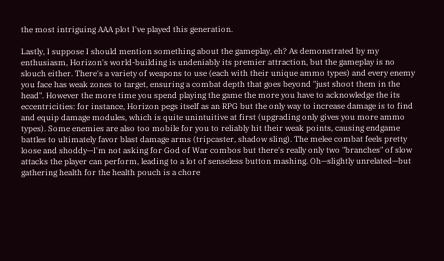the most intriguing AAA plot I've played this generation.

Lastly, I suppose I should mention something about the gameplay, eh? As demonstrated by my enthusiasm, Horizon's world-building is undeniably its premier attraction, but the gameplay is no slouch either. There's a variety of weapons to use (each with their unique ammo types) and every enemy you face has weak zones to target, ensuring a combat depth that goes beyond "just shoot them in the head". However the more time you spend playing the game the more you have to acknowledge the its eccentricities: for instance, Horizon pegs itself as an RPG but the only way to increase damage is to find and equip damage modules, which is quite unintuitive at first (upgrading only gives you more ammo types). Some enemies are also too mobile for you to reliably hit their weak points, causing endgame battles to ultimately favor blast damage arms (tripcaster, shadow sling). The melee combat feels pretty loose and shoddy—I'm not asking for God of War combos but there's really only two "branches" of slow attacks the player can perform, leading to a lot of senseless button mashing. Oh—slightly unrelated—but gathering health for the health pouch is a chore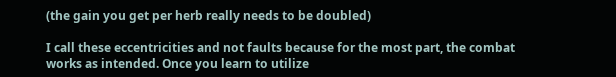(the gain you get per herb really needs to be doubled)

I call these eccentricities and not faults because for the most part, the combat works as intended. Once you learn to utilize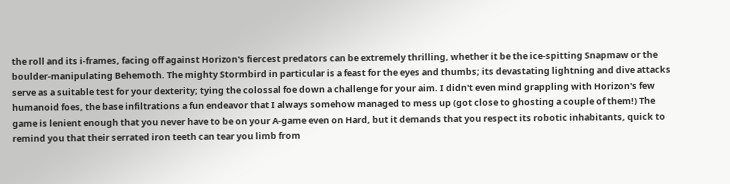the roll and its i-frames, facing off against Horizon's fiercest predators can be extremely thrilling, whether it be the ice-spitting Snapmaw or the boulder-manipulating Behemoth. The mighty Stormbird in particular is a feast for the eyes and thumbs; its devastating lightning and dive attacks serve as a suitable test for your dexterity; tying the colossal foe down a challenge for your aim. I didn't even mind grappling with Horizon's few humanoid foes, the base infiltrations a fun endeavor that I always somehow managed to mess up (got close to ghosting a couple of them!) The game is lenient enough that you never have to be on your A-game even on Hard, but it demands that you respect its robotic inhabitants, quick to remind you that their serrated iron teeth can tear you limb from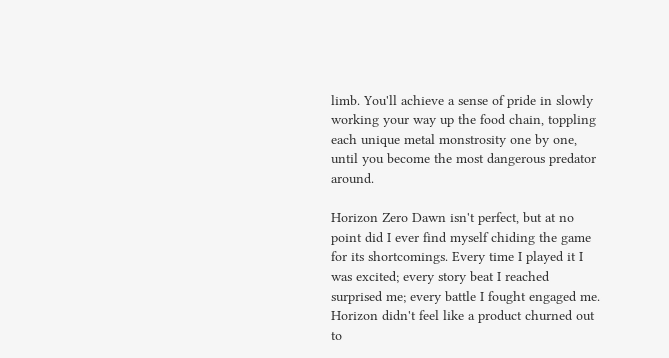limb. You'll achieve a sense of pride in slowly working your way up the food chain, toppling each unique metal monstrosity one by one, until you become the most dangerous predator around.

Horizon Zero Dawn isn't perfect, but at no point did I ever find myself chiding the game for its shortcomings. Every time I played it I was excited; every story beat I reached surprised me; every battle I fought engaged me. Horizon didn't feel like a product churned out to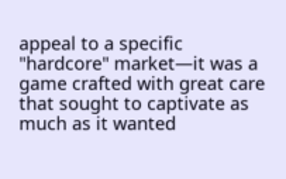appeal to a specific "hardcore" market—it was a game crafted with great care that sought to captivate as much as it wanted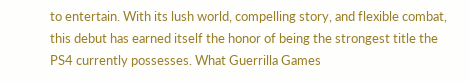to entertain. With its lush world, compelling story, and flexible combat, this debut has earned itself the honor of being the strongest title the PS4 currently possesses. What Guerrilla Games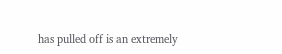has pulled off is an extremely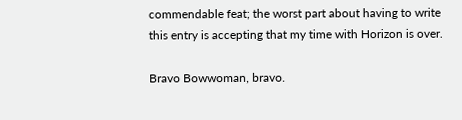commendable feat; the worst part about having to write this entry is accepting that my time with Horizon is over.

Bravo Bowwoman, bravo.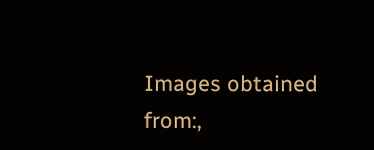Images obtained from:,